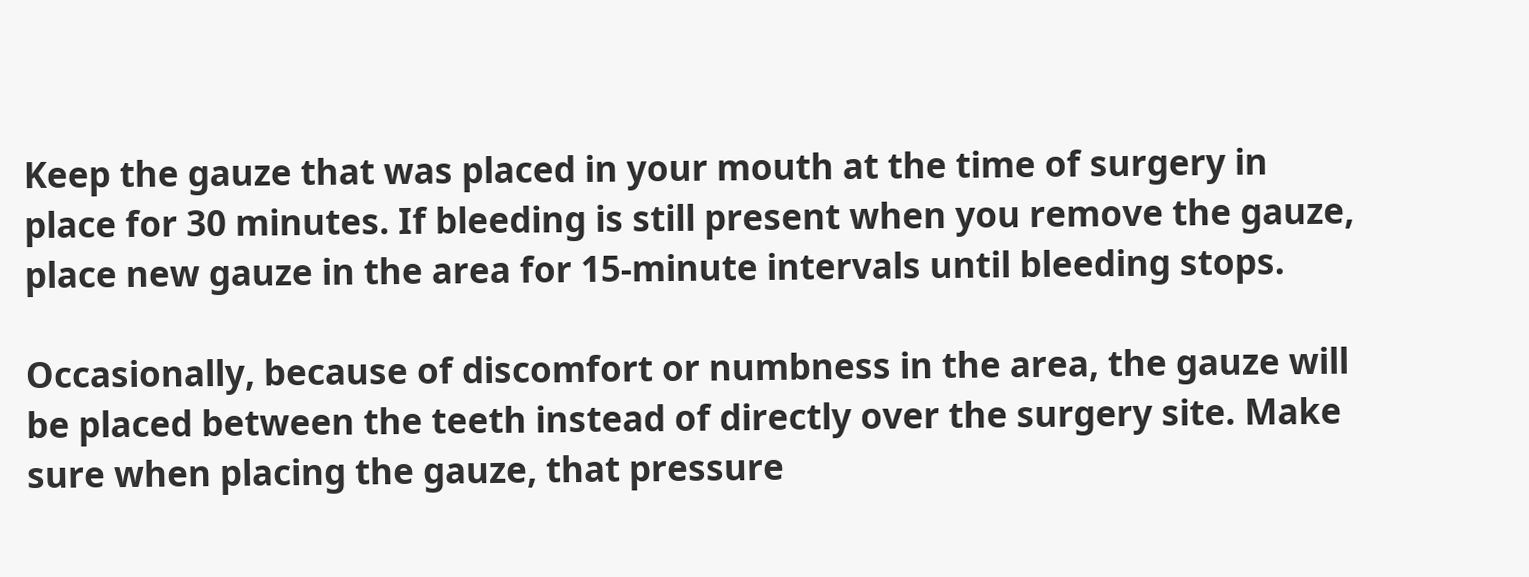Keep the gauze that was placed in your mouth at the time of surgery in place for 30 minutes. If bleeding is still present when you remove the gauze, place new gauze in the area for 15-minute intervals until bleeding stops.

Occasionally, because of discomfort or numbness in the area, the gauze will be placed between the teeth instead of directly over the surgery site. Make sure when placing the gauze, that pressure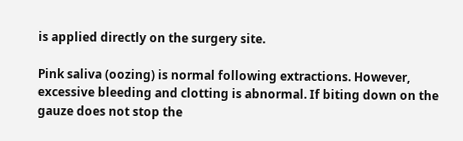is applied directly on the surgery site.

Pink saliva (oozing) is normal following extractions. However, excessive bleeding and clotting is abnormal. If biting down on the gauze does not stop the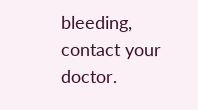bleeding, contact your doctor.